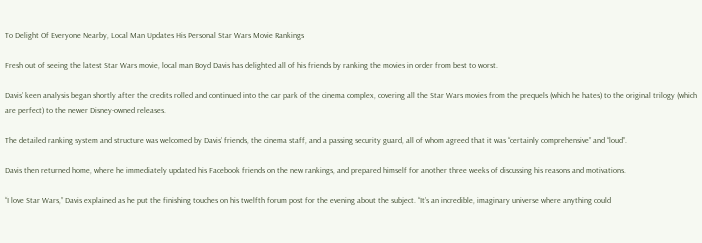To Delight Of Everyone Nearby, Local Man Updates His Personal Star Wars Movie Rankings

Fresh out of seeing the latest Star Wars movie, local man Boyd Davis has delighted all of his friends by ranking the movies in order from best to worst.

Davis’ keen analysis began shortly after the credits rolled and continued into the car park of the cinema complex, covering all the Star Wars movies from the prequels (which he hates) to the original trilogy (which are perfect) to the newer Disney-owned releases.

The detailed ranking system and structure was welcomed by Davis’ friends, the cinema staff, and a passing security guard, all of whom agreed that it was “certainly comprehensive” and “loud”.

Davis then returned home, where he immediately updated his Facebook friends on the new rankings, and prepared himself for another three weeks of discussing his reasons and motivations.

“I love Star Wars,” Davis explained as he put the finishing touches on his twelfth forum post for the evening about the subject. “It’s an incredible, imaginary universe where anything could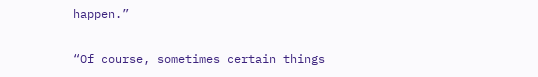happen.”

“Of course, sometimes certain things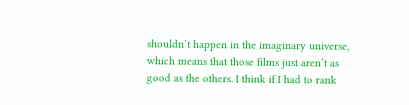shouldn’t happen in the imaginary universe, which means that those films just aren’t as good as the others. I think if I had to rank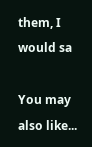them, I would sa

You may also like...